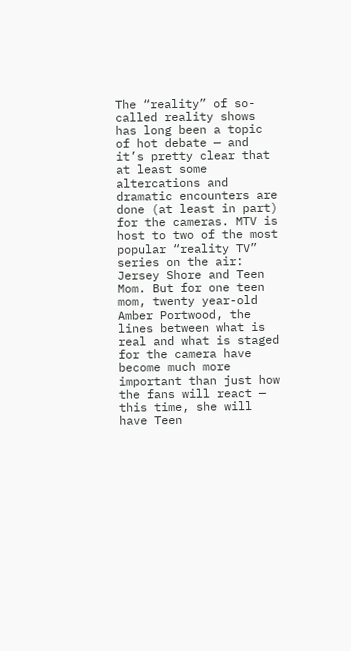The “reality” of so-called reality shows has long been a topic of hot debate — and it’s pretty clear that at least some altercations and dramatic encounters are done (at least in part) for the cameras. MTV is host to two of the most popular “reality TV” series on the air: Jersey Shore and Teen Mom. But for one teen mom, twenty year-old Amber Portwood, the lines between what is real and what is staged for the camera have become much more important than just how the fans will react — this time, she will have Teen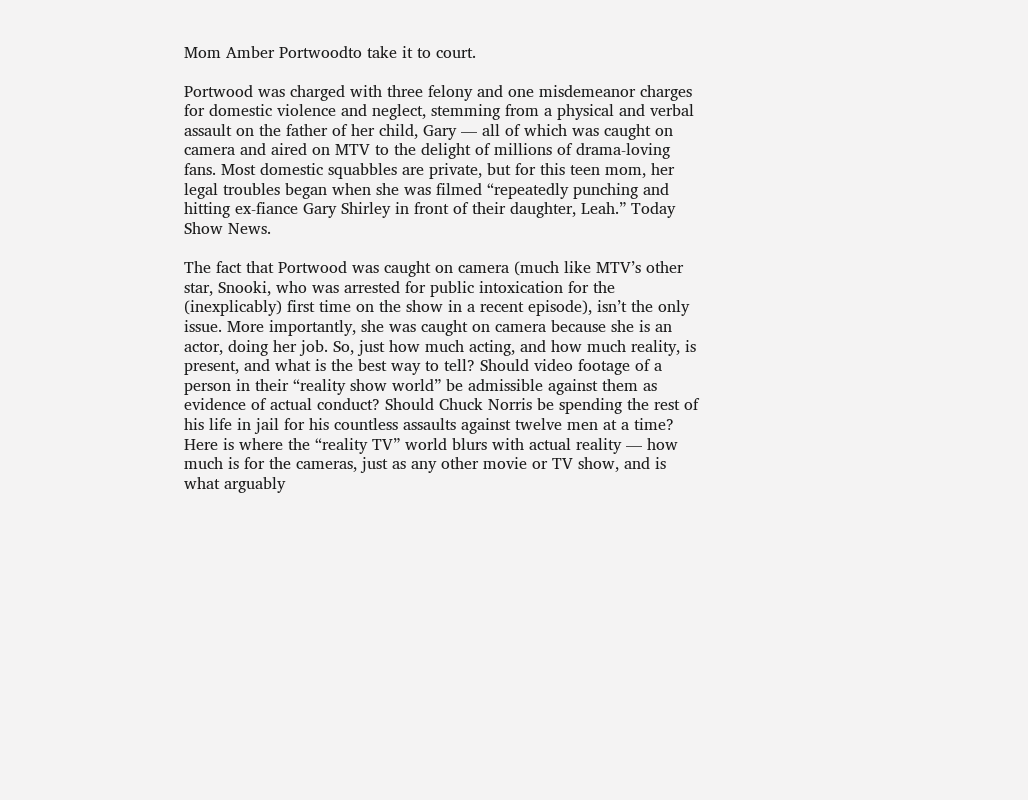Mom Amber Portwoodto take it to court.

Portwood was charged with three felony and one misdemeanor charges for domestic violence and neglect, stemming from a physical and verbal assault on the father of her child, Gary — all of which was caught on camera and aired on MTV to the delight of millions of drama-loving fans. Most domestic squabbles are private, but for this teen mom, her legal troubles began when she was filmed “repeatedly punching and hitting ex-fiance Gary Shirley in front of their daughter, Leah.” Today Show News.

The fact that Portwood was caught on camera (much like MTV’s other star, Snooki, who was arrested for public intoxication for the (inexplicably) first time on the show in a recent episode), isn’t the only issue. More importantly, she was caught on camera because she is an actor, doing her job. So, just how much acting, and how much reality, is present, and what is the best way to tell? Should video footage of a person in their “reality show world” be admissible against them as evidence of actual conduct? Should Chuck Norris be spending the rest of his life in jail for his countless assaults against twelve men at a time? Here is where the “reality TV” world blurs with actual reality — how much is for the cameras, just as any other movie or TV show, and is what arguably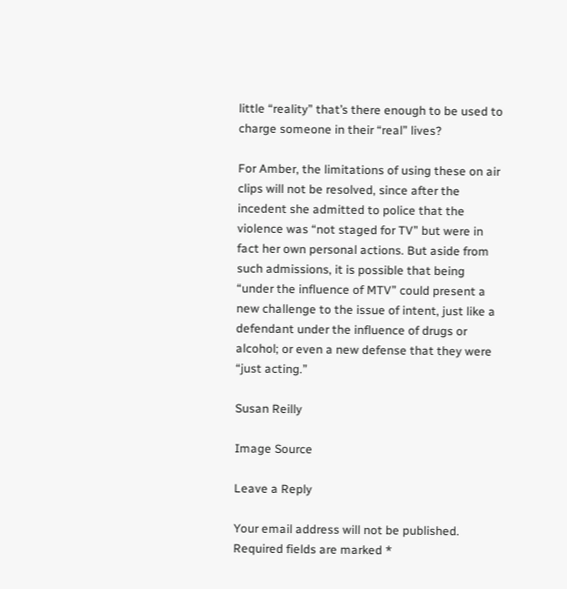little “reality” that’s there enough to be used to charge someone in their “real” lives?

For Amber, the limitations of using these on air clips will not be resolved, since after the incedent she admitted to police that the violence was “not staged for TV” but were in fact her own personal actions. But aside from such admissions, it is possible that being “under the influence of MTV” could present a new challenge to the issue of intent, just like a defendant under the influence of drugs or alcohol; or even a new defense that they were “just acting.”

Susan Reilly

Image Source

Leave a Reply

Your email address will not be published. Required fields are marked *